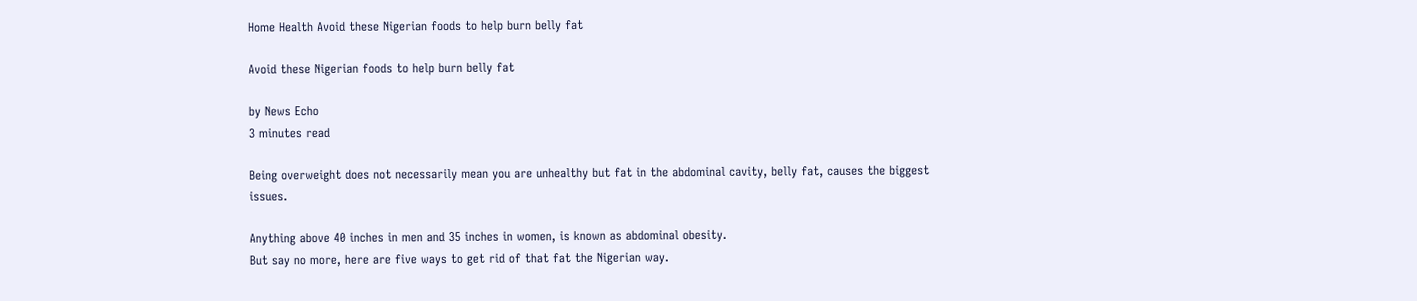Home Health Avoid these Nigerian foods to help burn belly fat

Avoid these Nigerian foods to help burn belly fat

by News Echo
3 minutes read

Being overweight does not necessarily mean you are unhealthy but fat in the abdominal cavity, belly fat, causes the biggest issues.

Anything above 40 inches in men and 35 inches in women, is known as abdominal obesity.
But say no more, here are five ways to get rid of that fat the Nigerian way.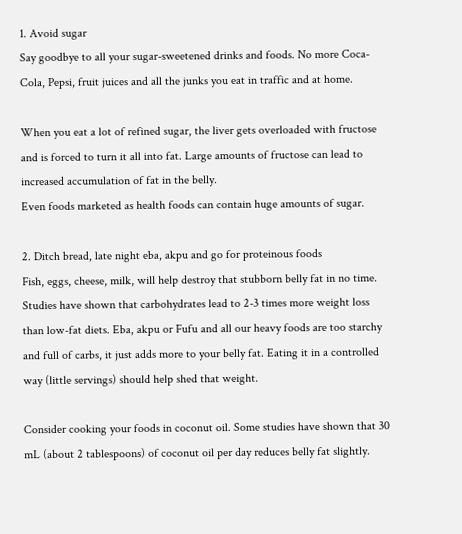1. Avoid sugar
Say goodbye to all your sugar-sweetened drinks and foods. No more Coca-Cola, Pepsi, fruit juices and all the junks you eat in traffic and at home.

When you eat a lot of refined sugar, the liver gets overloaded with fructose and is forced to turn it all into fat. Large amounts of fructose can lead to increased accumulation of fat in the belly.
Even foods marketed as health foods can contain huge amounts of sugar.

2. Ditch bread, late night eba, akpu and go for proteinous foods
Fish, eggs, cheese, milk, will help destroy that stubborn belly fat in no time.
Studies have shown that carbohydrates lead to 2-3 times more weight loss than low-fat diets. Eba, akpu or Fufu and all our heavy foods are too starchy and full of carbs, it just adds more to your belly fat. Eating it in a controlled way (little servings) should help shed that weight.

Consider cooking your foods in coconut oil. Some studies have shown that 30 mL (about 2 tablespoons) of coconut oil per day reduces belly fat slightly.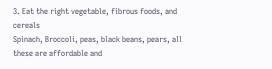3. Eat the right vegetable, fibrous foods, and cereals
Spinach, Broccoli, peas, black beans, pears, all these are affordable and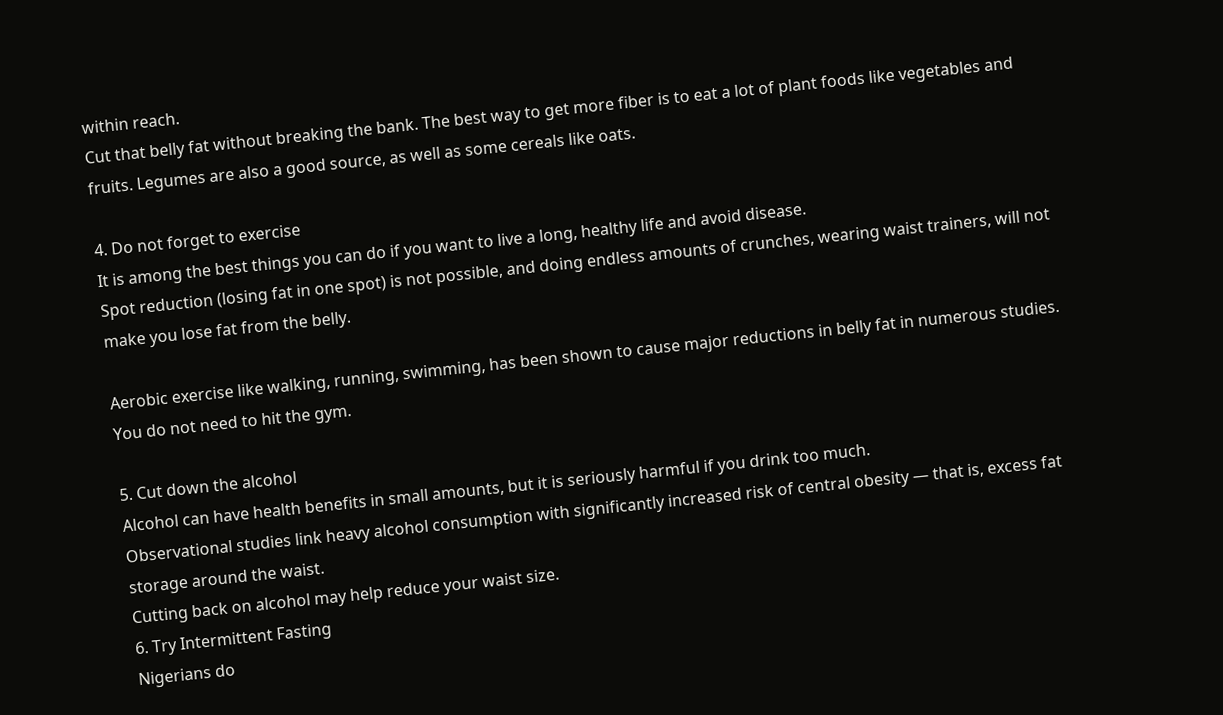within reach.
Cut that belly fat without breaking the bank. The best way to get more fiber is to eat a lot of plant foods like vegetables and fruits. Legumes are also a good source, as well as some cereals like oats.

4. Do not forget to exercise
It is among the best things you can do if you want to live a long, healthy life and avoid disease.
Spot reduction (losing fat in one spot) is not possible, and doing endless amounts of crunches, wearing waist trainers, will not make you lose fat from the belly.

Aerobic exercise like walking, running, swimming, has been shown to cause major reductions in belly fat in numerous studies. You do not need to hit the gym.

5. Cut down the alcohol
Alcohol can have health benefits in small amounts, but it is seriously harmful if you drink too much.
Observational studies link heavy alcohol consumption with significantly increased risk of central obesity — that is, excess fat storage around the waist.
Cutting back on alcohol may help reduce your waist size.
6. Try Intermittent Fasting
Nigerians do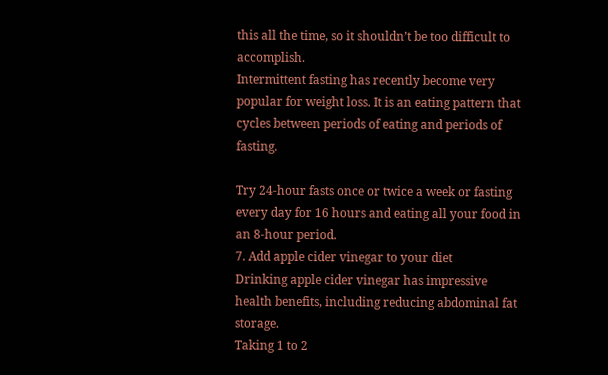this all the time, so it shouldn’t be too difficult to accomplish.
Intermittent fasting has recently become very popular for weight loss. It is an eating pattern that cycles between periods of eating and periods of fasting.

Try 24-hour fasts once or twice a week or fasting every day for 16 hours and eating all your food in an 8-hour period.
7. Add apple cider vinegar to your diet
Drinking apple cider vinegar has impressive health benefits, including reducing abdominal fat storage.
Taking 1 to 2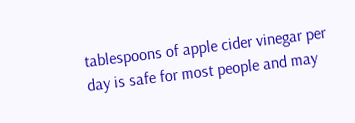tablespoons of apple cider vinegar per day is safe for most people and may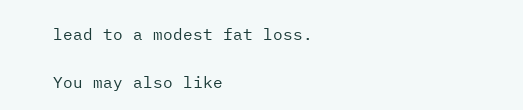lead to a modest fat loss.

You may also like